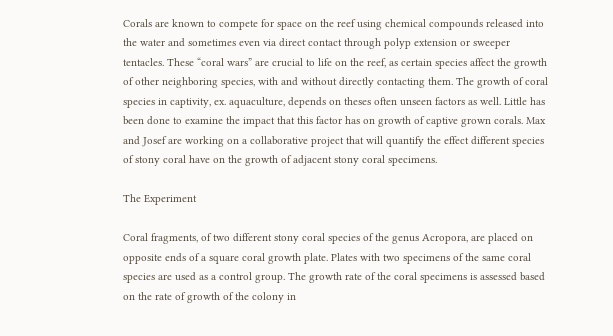Corals are known to compete for space on the reef using chemical compounds released into the water and sometimes even via direct contact through polyp extension or sweeper tentacles. These “coral wars” are crucial to life on the reef, as certain species affect the growth of other neighboring species, with and without directly contacting them. The growth of coral species in captivity, ex. aquaculture, depends on theses often unseen factors as well. Little has been done to examine the impact that this factor has on growth of captive grown corals. Max and Josef are working on a collaborative project that will quantify the effect different species of stony coral have on the growth of adjacent stony coral specimens.

The Experiment

Coral fragments, of two different stony coral species of the genus Acropora, are placed on opposite ends of a square coral growth plate. Plates with two specimens of the same coral species are used as a control group. The growth rate of the coral specimens is assessed based on the rate of growth of the colony in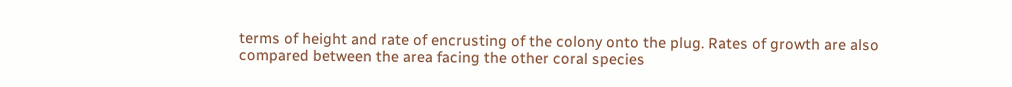terms of height and rate of encrusting of the colony onto the plug. Rates of growth are also compared between the area facing the other coral species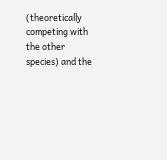(theoretically competing with the other species) and the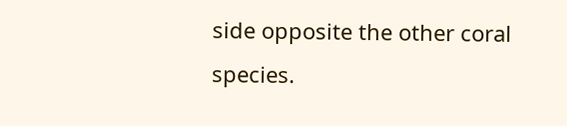side opposite the other coral species.